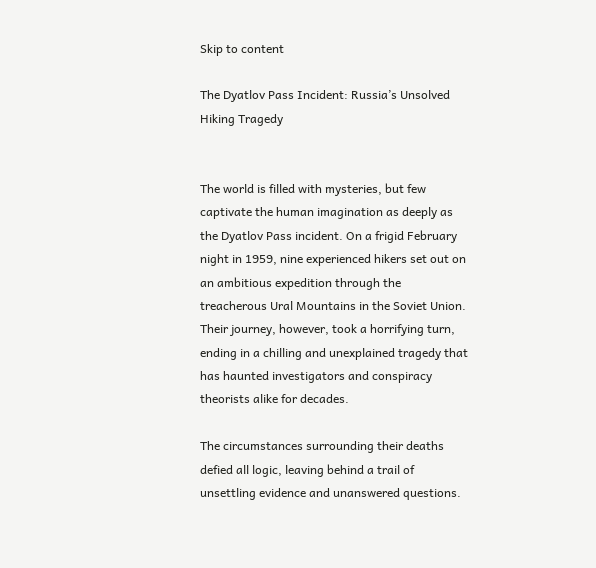Skip to content

The Dyatlov Pass Incident: Russia’s Unsolved Hiking Tragedy


The world is filled with mysteries, but few captivate the human imagination as deeply as the Dyatlov Pass incident. On a frigid February night in 1959, nine experienced hikers set out on an ambitious expedition through the treacherous Ural Mountains in the Soviet Union. Their journey, however, took a horrifying turn, ending in a chilling and unexplained tragedy that has haunted investigators and conspiracy theorists alike for decades.

The circumstances surrounding their deaths defied all logic, leaving behind a trail of unsettling evidence and unanswered questions.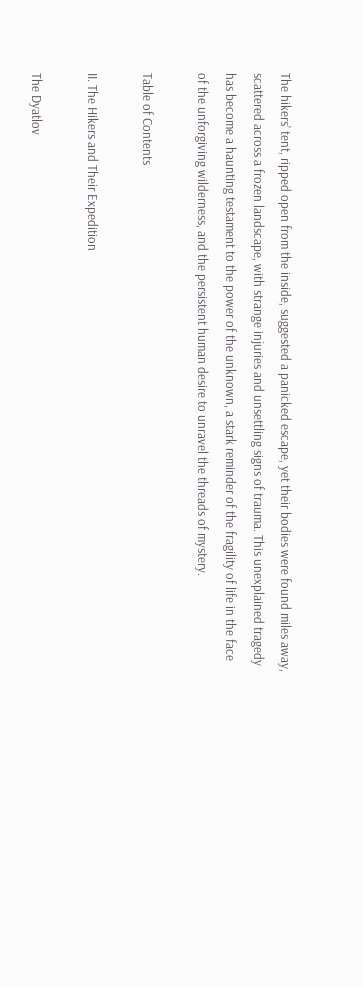The hikers’ tent, ripped open from the inside, suggested a panicked escape, yet their bodies were found miles away, scattered across a frozen landscape, with strange injuries and unsettling signs of trauma. This unexplained tragedy has become a haunting testament to the power of the unknown, a stark reminder of the fragility of life in the face of the unforgiving wilderness, and the persistent human desire to unravel the threads of mystery.

Table of Contents

II. The Hikers and Their Expedition

The Dyatlov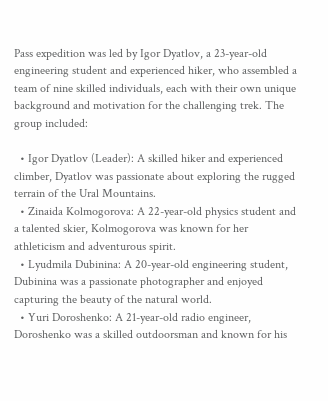Pass expedition was led by Igor Dyatlov, a 23-year-old engineering student and experienced hiker, who assembled a team of nine skilled individuals, each with their own unique background and motivation for the challenging trek. The group included:

  • Igor Dyatlov (Leader): A skilled hiker and experienced climber, Dyatlov was passionate about exploring the rugged terrain of the Ural Mountains.
  • Zinaida Kolmogorova: A 22-year-old physics student and a talented skier, Kolmogorova was known for her athleticism and adventurous spirit.
  • Lyudmila Dubinina: A 20-year-old engineering student, Dubinina was a passionate photographer and enjoyed capturing the beauty of the natural world.
  • Yuri Doroshenko: A 21-year-old radio engineer, Doroshenko was a skilled outdoorsman and known for his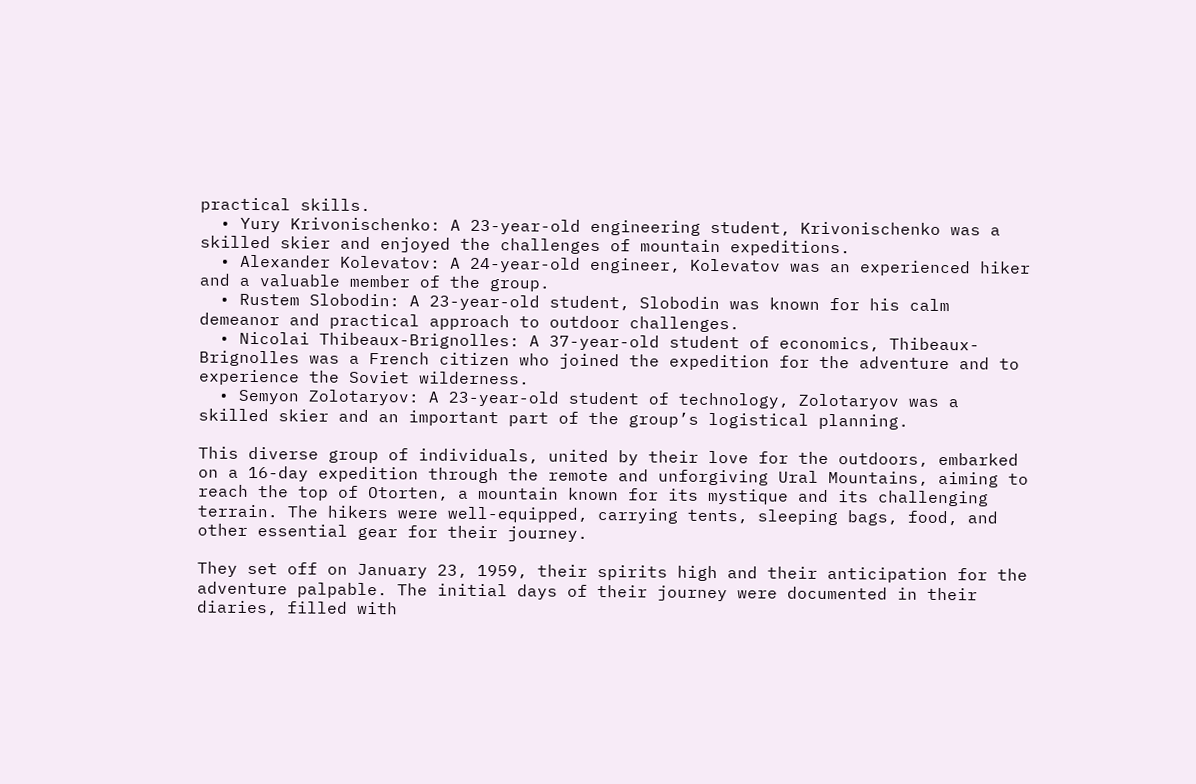practical skills.
  • Yury Krivonischenko: A 23-year-old engineering student, Krivonischenko was a skilled skier and enjoyed the challenges of mountain expeditions.
  • Alexander Kolevatov: A 24-year-old engineer, Kolevatov was an experienced hiker and a valuable member of the group.
  • Rustem Slobodin: A 23-year-old student, Slobodin was known for his calm demeanor and practical approach to outdoor challenges.
  • Nicolai Thibeaux-Brignolles: A 37-year-old student of economics, Thibeaux-Brignolles was a French citizen who joined the expedition for the adventure and to experience the Soviet wilderness.
  • Semyon Zolotaryov: A 23-year-old student of technology, Zolotaryov was a skilled skier and an important part of the group’s logistical planning.

This diverse group of individuals, united by their love for the outdoors, embarked on a 16-day expedition through the remote and unforgiving Ural Mountains, aiming to reach the top of Otorten, a mountain known for its mystique and its challenging terrain. The hikers were well-equipped, carrying tents, sleeping bags, food, and other essential gear for their journey.

They set off on January 23, 1959, their spirits high and their anticipation for the adventure palpable. The initial days of their journey were documented in their diaries, filled with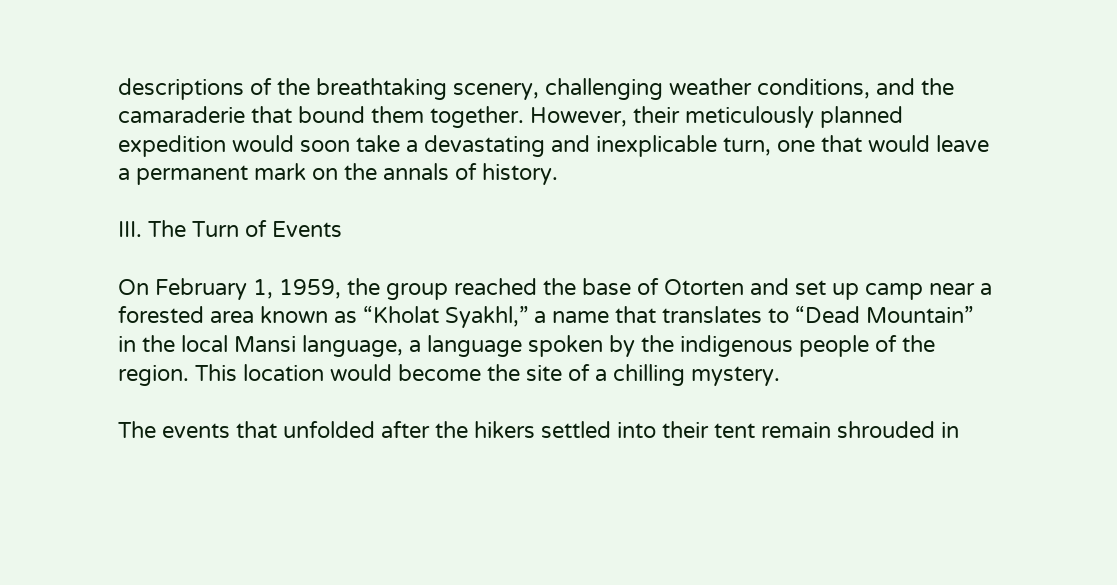descriptions of the breathtaking scenery, challenging weather conditions, and the camaraderie that bound them together. However, their meticulously planned expedition would soon take a devastating and inexplicable turn, one that would leave a permanent mark on the annals of history.

III. The Turn of Events

On February 1, 1959, the group reached the base of Otorten and set up camp near a forested area known as “Kholat Syakhl,” a name that translates to “Dead Mountain” in the local Mansi language, a language spoken by the indigenous people of the region. This location would become the site of a chilling mystery.

The events that unfolded after the hikers settled into their tent remain shrouded in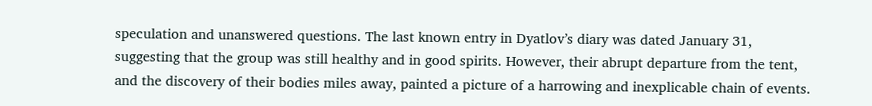speculation and unanswered questions. The last known entry in Dyatlov’s diary was dated January 31, suggesting that the group was still healthy and in good spirits. However, their abrupt departure from the tent, and the discovery of their bodies miles away, painted a picture of a harrowing and inexplicable chain of events.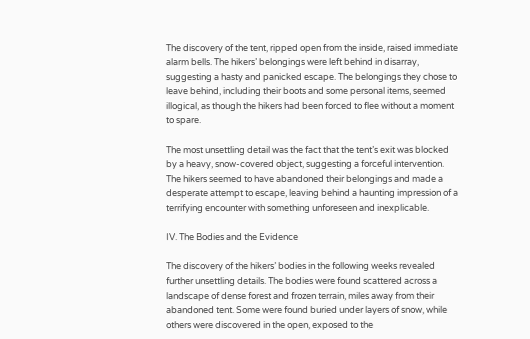The discovery of the tent, ripped open from the inside, raised immediate alarm bells. The hikers’ belongings were left behind in disarray, suggesting a hasty and panicked escape. The belongings they chose to leave behind, including their boots and some personal items, seemed illogical, as though the hikers had been forced to flee without a moment to spare.

The most unsettling detail was the fact that the tent’s exit was blocked by a heavy, snow-covered object, suggesting a forceful intervention. The hikers seemed to have abandoned their belongings and made a desperate attempt to escape, leaving behind a haunting impression of a terrifying encounter with something unforeseen and inexplicable.

IV. The Bodies and the Evidence

The discovery of the hikers’ bodies in the following weeks revealed further unsettling details. The bodies were found scattered across a landscape of dense forest and frozen terrain, miles away from their abandoned tent. Some were found buried under layers of snow, while others were discovered in the open, exposed to the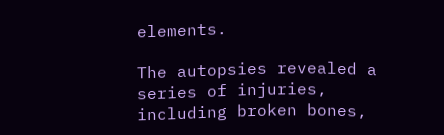elements.

The autopsies revealed a series of injuries, including broken bones,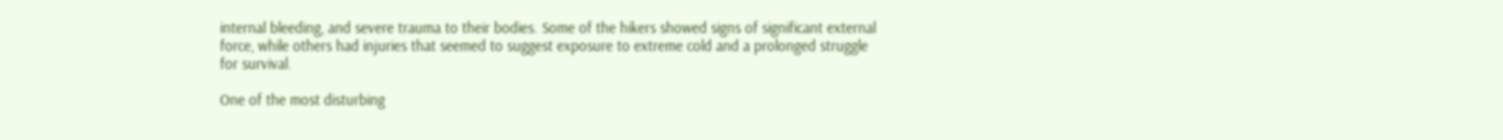internal bleeding, and severe trauma to their bodies. Some of the hikers showed signs of significant external force, while others had injuries that seemed to suggest exposure to extreme cold and a prolonged struggle for survival.

One of the most disturbing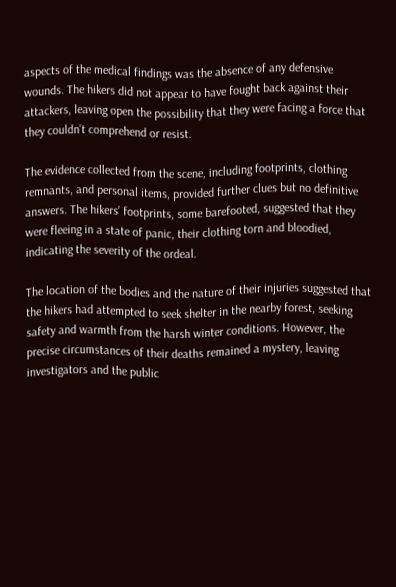aspects of the medical findings was the absence of any defensive wounds. The hikers did not appear to have fought back against their attackers, leaving open the possibility that they were facing a force that they couldn’t comprehend or resist.

The evidence collected from the scene, including footprints, clothing remnants, and personal items, provided further clues but no definitive answers. The hikers’ footprints, some barefooted, suggested that they were fleeing in a state of panic, their clothing torn and bloodied, indicating the severity of the ordeal.

The location of the bodies and the nature of their injuries suggested that the hikers had attempted to seek shelter in the nearby forest, seeking safety and warmth from the harsh winter conditions. However, the precise circumstances of their deaths remained a mystery, leaving investigators and the public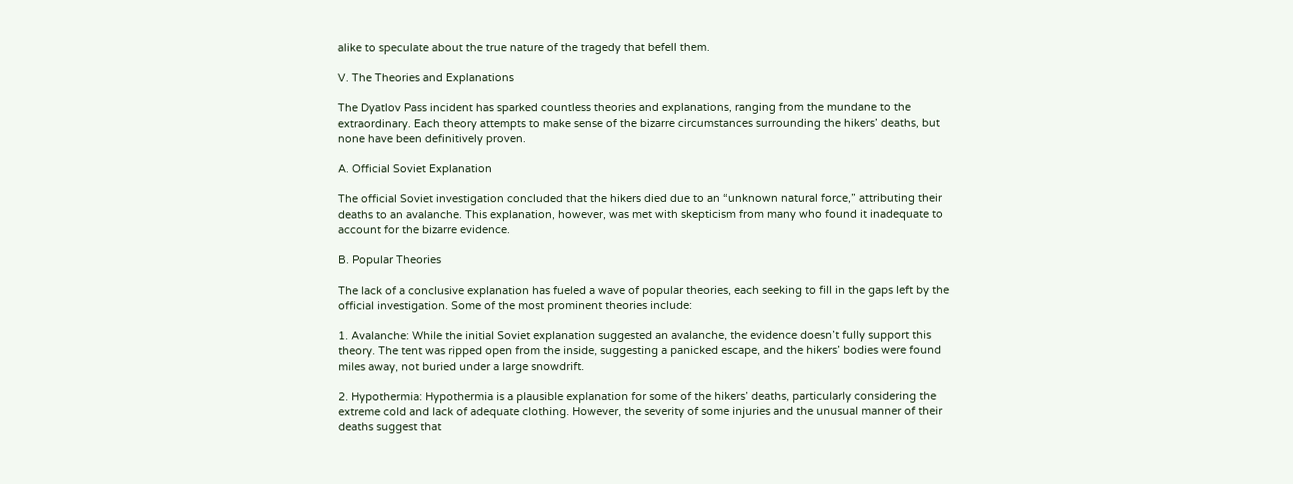alike to speculate about the true nature of the tragedy that befell them.

V. The Theories and Explanations

The Dyatlov Pass incident has sparked countless theories and explanations, ranging from the mundane to the extraordinary. Each theory attempts to make sense of the bizarre circumstances surrounding the hikers’ deaths, but none have been definitively proven.

A. Official Soviet Explanation

The official Soviet investigation concluded that the hikers died due to an “unknown natural force,” attributing their deaths to an avalanche. This explanation, however, was met with skepticism from many who found it inadequate to account for the bizarre evidence.

B. Popular Theories

The lack of a conclusive explanation has fueled a wave of popular theories, each seeking to fill in the gaps left by the official investigation. Some of the most prominent theories include:

1. Avalanche: While the initial Soviet explanation suggested an avalanche, the evidence doesn’t fully support this theory. The tent was ripped open from the inside, suggesting a panicked escape, and the hikers’ bodies were found miles away, not buried under a large snowdrift.

2. Hypothermia: Hypothermia is a plausible explanation for some of the hikers’ deaths, particularly considering the extreme cold and lack of adequate clothing. However, the severity of some injuries and the unusual manner of their deaths suggest that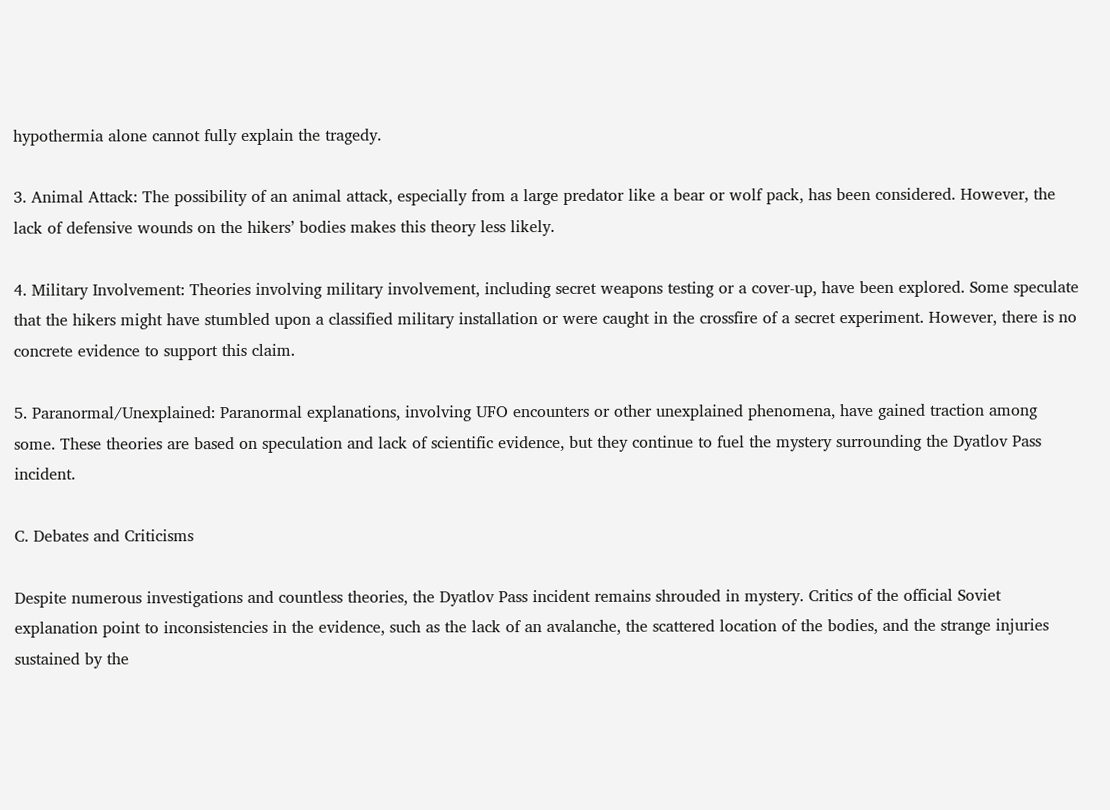hypothermia alone cannot fully explain the tragedy.

3. Animal Attack: The possibility of an animal attack, especially from a large predator like a bear or wolf pack, has been considered. However, the lack of defensive wounds on the hikers’ bodies makes this theory less likely.

4. Military Involvement: Theories involving military involvement, including secret weapons testing or a cover-up, have been explored. Some speculate that the hikers might have stumbled upon a classified military installation or were caught in the crossfire of a secret experiment. However, there is no concrete evidence to support this claim.

5. Paranormal/Unexplained: Paranormal explanations, involving UFO encounters or other unexplained phenomena, have gained traction among some. These theories are based on speculation and lack of scientific evidence, but they continue to fuel the mystery surrounding the Dyatlov Pass incident.

C. Debates and Criticisms

Despite numerous investigations and countless theories, the Dyatlov Pass incident remains shrouded in mystery. Critics of the official Soviet explanation point to inconsistencies in the evidence, such as the lack of an avalanche, the scattered location of the bodies, and the strange injuries sustained by the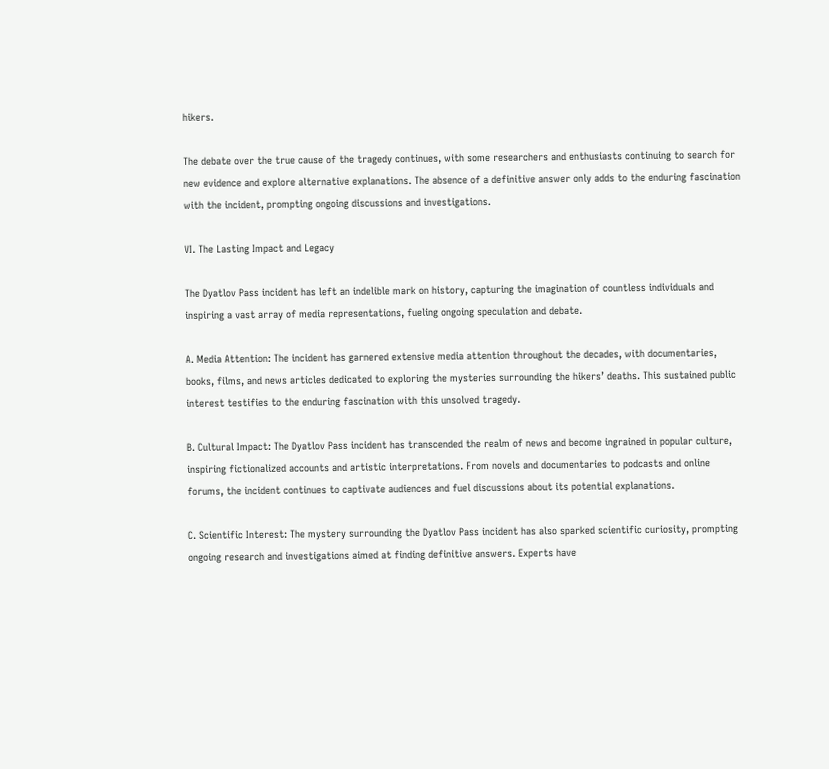hikers.

The debate over the true cause of the tragedy continues, with some researchers and enthusiasts continuing to search for new evidence and explore alternative explanations. The absence of a definitive answer only adds to the enduring fascination with the incident, prompting ongoing discussions and investigations.

VI. The Lasting Impact and Legacy

The Dyatlov Pass incident has left an indelible mark on history, capturing the imagination of countless individuals and inspiring a vast array of media representations, fueling ongoing speculation and debate.

A. Media Attention: The incident has garnered extensive media attention throughout the decades, with documentaries, books, films, and news articles dedicated to exploring the mysteries surrounding the hikers’ deaths. This sustained public interest testifies to the enduring fascination with this unsolved tragedy.

B. Cultural Impact: The Dyatlov Pass incident has transcended the realm of news and become ingrained in popular culture, inspiring fictionalized accounts and artistic interpretations. From novels and documentaries to podcasts and online forums, the incident continues to captivate audiences and fuel discussions about its potential explanations.

C. Scientific Interest: The mystery surrounding the Dyatlov Pass incident has also sparked scientific curiosity, prompting ongoing research and investigations aimed at finding definitive answers. Experts have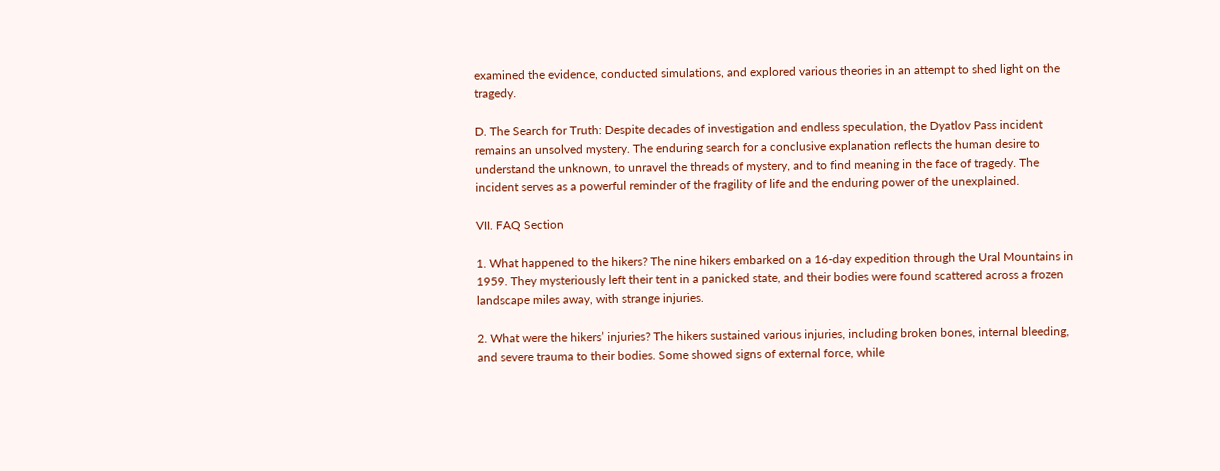examined the evidence, conducted simulations, and explored various theories in an attempt to shed light on the tragedy.

D. The Search for Truth: Despite decades of investigation and endless speculation, the Dyatlov Pass incident remains an unsolved mystery. The enduring search for a conclusive explanation reflects the human desire to understand the unknown, to unravel the threads of mystery, and to find meaning in the face of tragedy. The incident serves as a powerful reminder of the fragility of life and the enduring power of the unexplained.

VII. FAQ Section

1. What happened to the hikers? The nine hikers embarked on a 16-day expedition through the Ural Mountains in 1959. They mysteriously left their tent in a panicked state, and their bodies were found scattered across a frozen landscape miles away, with strange injuries.

2. What were the hikers’ injuries? The hikers sustained various injuries, including broken bones, internal bleeding, and severe trauma to their bodies. Some showed signs of external force, while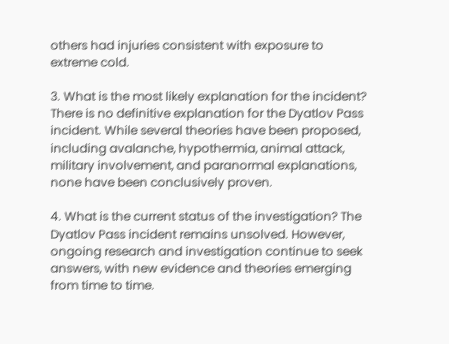others had injuries consistent with exposure to extreme cold.

3. What is the most likely explanation for the incident? There is no definitive explanation for the Dyatlov Pass incident. While several theories have been proposed, including avalanche, hypothermia, animal attack, military involvement, and paranormal explanations, none have been conclusively proven.

4. What is the current status of the investigation? The Dyatlov Pass incident remains unsolved. However, ongoing research and investigation continue to seek answers, with new evidence and theories emerging from time to time.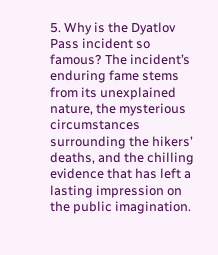5. Why is the Dyatlov Pass incident so famous? The incident’s enduring fame stems from its unexplained nature, the mysterious circumstances surrounding the hikers’ deaths, and the chilling evidence that has left a lasting impression on the public imagination.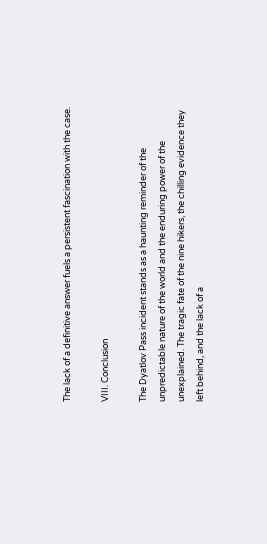The lack of a definitive answer fuels a persistent fascination with the case.

VIII. Conclusion

The Dyatlov Pass incident stands as a haunting reminder of the unpredictable nature of the world and the enduring power of the unexplained. The tragic fate of the nine hikers, the chilling evidence they left behind, and the lack of a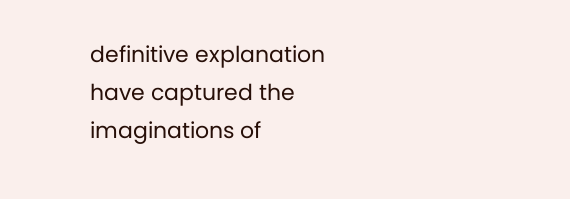definitive explanation have captured the imaginations of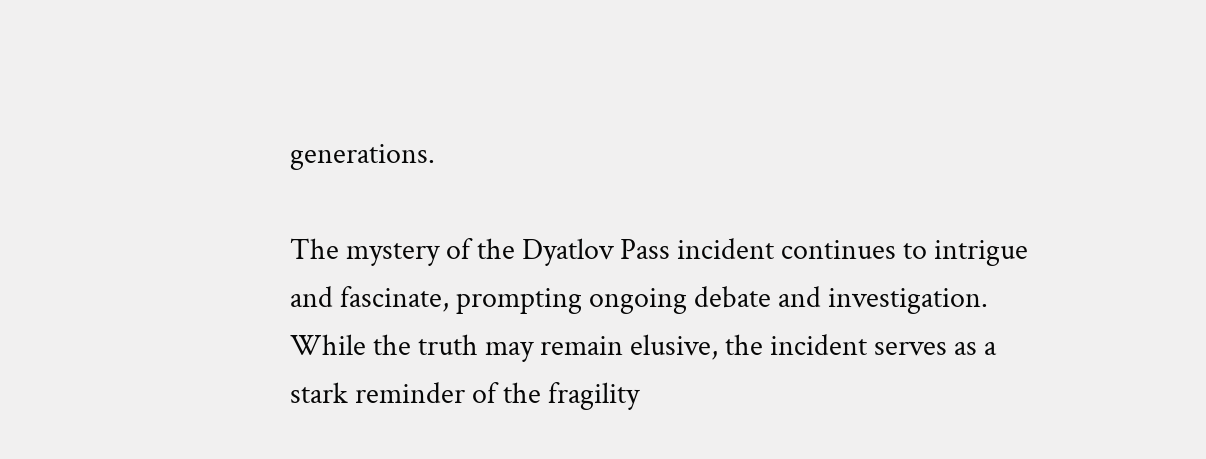generations.

The mystery of the Dyatlov Pass incident continues to intrigue and fascinate, prompting ongoing debate and investigation. While the truth may remain elusive, the incident serves as a stark reminder of the fragility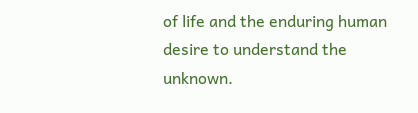of life and the enduring human desire to understand the unknown.